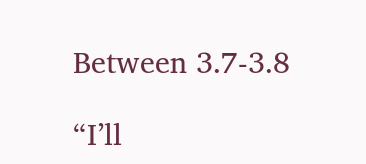Between 3.7-3.8

“I’ll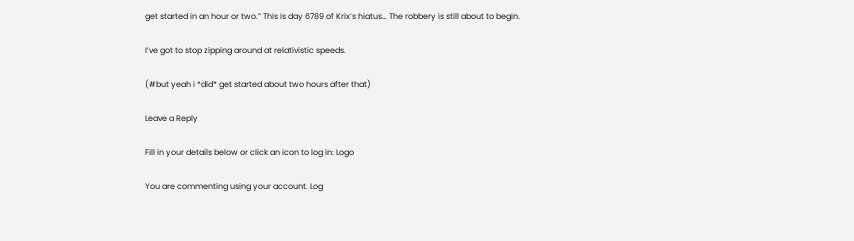get started in an hour or two.” This is day 6789 of Krix’s hiatus… The robbery is still about to begin.

I’ve got to stop zipping around at relativistic speeds.

(#but yeah i *did* get started about two hours after that)

Leave a Reply

Fill in your details below or click an icon to log in: Logo

You are commenting using your account. Log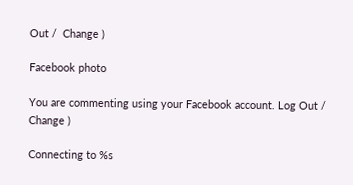Out /  Change )

Facebook photo

You are commenting using your Facebook account. Log Out /  Change )

Connecting to %s